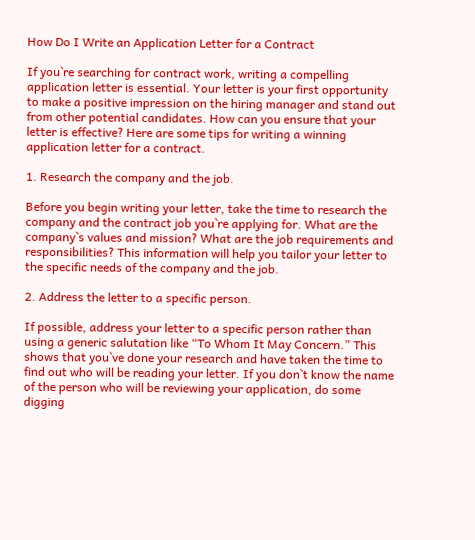How Do I Write an Application Letter for a Contract

If you`re searching for contract work, writing a compelling application letter is essential. Your letter is your first opportunity to make a positive impression on the hiring manager and stand out from other potential candidates. How can you ensure that your letter is effective? Here are some tips for writing a winning application letter for a contract.

1. Research the company and the job.

Before you begin writing your letter, take the time to research the company and the contract job you`re applying for. What are the company`s values and mission? What are the job requirements and responsibilities? This information will help you tailor your letter to the specific needs of the company and the job.

2. Address the letter to a specific person.

If possible, address your letter to a specific person rather than using a generic salutation like “To Whom It May Concern.” This shows that you`ve done your research and have taken the time to find out who will be reading your letter. If you don`t know the name of the person who will be reviewing your application, do some digging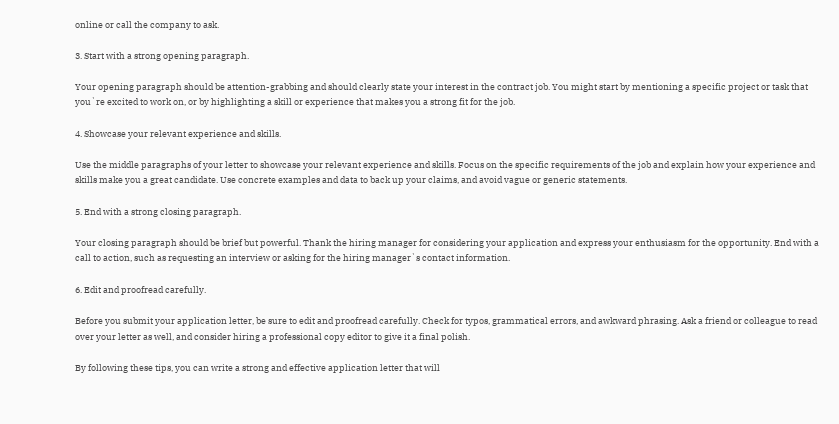online or call the company to ask.

3. Start with a strong opening paragraph.

Your opening paragraph should be attention-grabbing and should clearly state your interest in the contract job. You might start by mentioning a specific project or task that you`re excited to work on, or by highlighting a skill or experience that makes you a strong fit for the job.

4. Showcase your relevant experience and skills.

Use the middle paragraphs of your letter to showcase your relevant experience and skills. Focus on the specific requirements of the job and explain how your experience and skills make you a great candidate. Use concrete examples and data to back up your claims, and avoid vague or generic statements.

5. End with a strong closing paragraph.

Your closing paragraph should be brief but powerful. Thank the hiring manager for considering your application and express your enthusiasm for the opportunity. End with a call to action, such as requesting an interview or asking for the hiring manager`s contact information.

6. Edit and proofread carefully.

Before you submit your application letter, be sure to edit and proofread carefully. Check for typos, grammatical errors, and awkward phrasing. Ask a friend or colleague to read over your letter as well, and consider hiring a professional copy editor to give it a final polish.

By following these tips, you can write a strong and effective application letter that will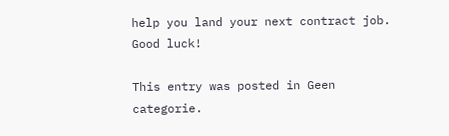help you land your next contract job. Good luck!

This entry was posted in Geen categorie.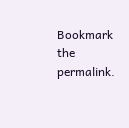Bookmark the permalink.